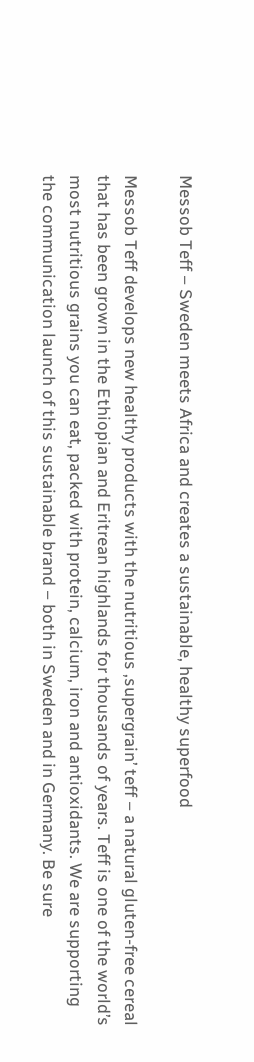Messob Teff – Sweden meets Africa and creates a sustainable, healthy superfood

Messob Teff develops new healthy products with the nutritious ‚supergrain’ teff – a natural gluten-free cereal that has been grown in the Ethiopian and Eritrean highlands for thousands of years. Teff is one of the world’s most nutritious grains you can eat, packed with protein, calcium, iron and antioxidants. We are supporting the communication launch of this sustainable brand – both in Sweden and in Germany. Be sure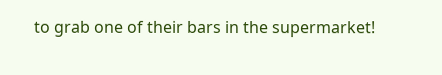to grab one of their bars in the supermarket!